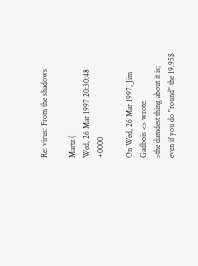Re: virus: From the shadows

Martz (
Wed, 26 Mar 1997 20:30:48 +0000

On Wed, 26 Mar 1997, Jim Gadbois <> wrote:
>the damdest thing about it is; even if you do "round" the 19.95$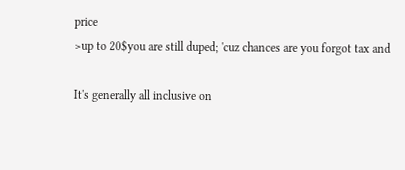price
>up to 20$you are still duped; 'cuz chances are you forgot tax and

It's generally all inclusive on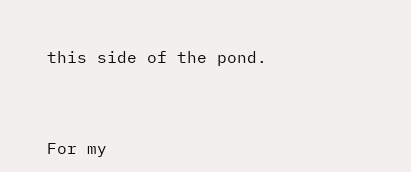this side of the pond.


For my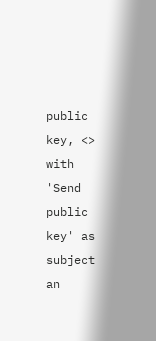public key, <> with 'Send public key' as subject an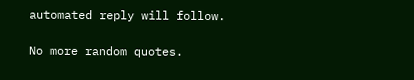automated reply will follow.

No more random quotes.